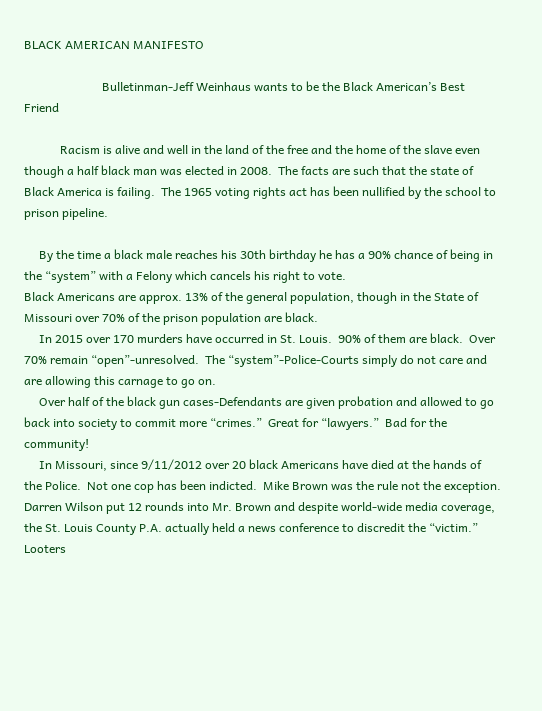BLACK AMERICAN MANIFESTO

                          Bulletinman-Jeff Weinhaus wants to be the Black American’s Best Friend

            Racism is alive and well in the land of the free and the home of the slave even though a half black man was elected in 2008.  The facts are such that the state of Black America is failing.  The 1965 voting rights act has been nullified by the school to prison pipeline.

     By the time a black male reaches his 30th birthday he has a 90% chance of being in the “system” with a Felony which cancels his right to vote.
Black Americans are approx. 13% of the general population, though in the State of Missouri over 70% of the prison population are black.
     In 2015 over 170 murders have occurred in St. Louis.  90% of them are black.  Over 70% remain “open”-unresolved.  The “system”-Police-Courts simply do not care and are allowing this carnage to go on.
     Over half of the black gun cases-Defendants are given probation and allowed to go back into society to commit more “crimes.”  Great for “lawyers.”  Bad for the community!
     In Missouri, since 9/11/2012 over 20 black Americans have died at the hands of the Police.  Not one cop has been indicted.  Mike Brown was the rule not the exception.  Darren Wilson put 12 rounds into Mr. Brown and despite world-wide media coverage, the St. Louis County P.A. actually held a news conference to discredit the “victim.”  Looters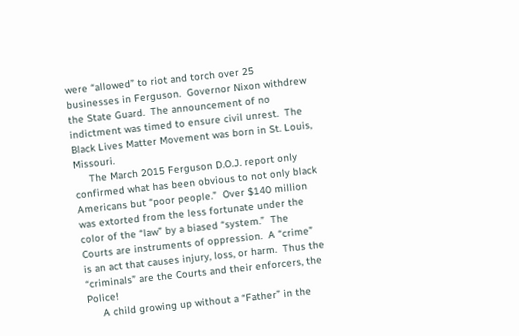were “allowed” to riot and torch over 25 businesses in Ferguson.  Governor Nixon withdrew the State Guard.  The announcement of no indictment was timed to ensure civil unrest.  The Black Lives Matter Movement was born in St. Louis, Missouri.
     The March 2015 Ferguson D.O.J. report only confirmed what has been obvious to not only black Americans but “poor people.”  Over $140 million was extorted from the less fortunate under the color of the “law” by a biased “system.”  The Courts are instruments of oppression.  A “crime” is an act that causes injury, loss, or harm.  Thus the “criminals” are the Courts and their enforcers, the Police!
     A child growing up without a “Father” in the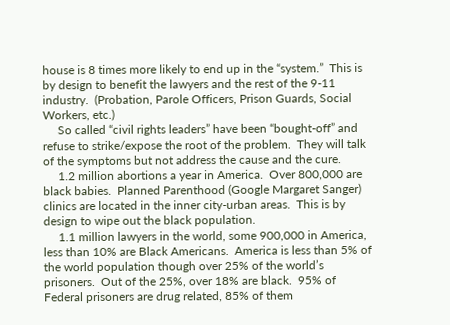house is 8 times more likely to end up in the “system.”  This is by design to benefit the lawyers and the rest of the 9-11 industry.  (Probation, Parole Officers, Prison Guards, Social Workers, etc.)
     So called “civil rights leaders” have been “bought-off” and refuse to strike/expose the root of the problem.  They will talk of the symptoms but not address the cause and the cure.
     1.2 million abortions a year in America.  Over 800,000 are black babies.  Planned Parenthood (Google Margaret Sanger) clinics are located in the inner city-urban areas.  This is by design to wipe out the black population.
     1.1 million lawyers in the world, some 900,000 in America, less than 10% are Black Americans.  America is less than 5% of the world population though over 25% of the world’s prisoners.  Out of the 25%, over 18% are black.  95% of Federal prisoners are drug related, 85% of them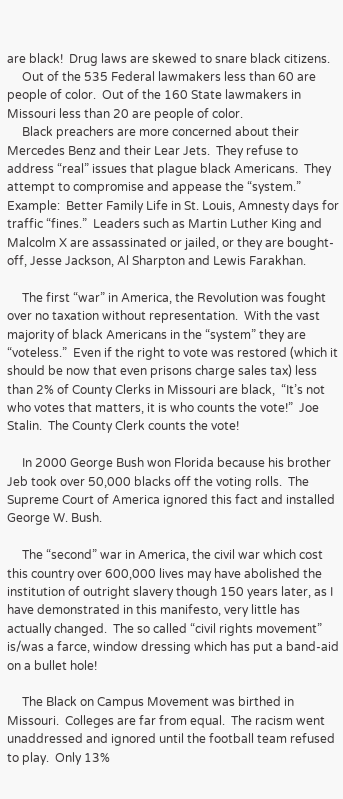are black!  Drug laws are skewed to snare black citizens.
     Out of the 535 Federal lawmakers less than 60 are people of color.  Out of the 160 State lawmakers in Missouri less than 20 are people of color.
     Black preachers are more concerned about their Mercedes Benz and their Lear Jets.  They refuse to address “real” issues that plague black Americans.  They attempt to compromise and appease the “system.”  Example:  Better Family Life in St. Louis, Amnesty days for traffic “fines.”  Leaders such as Martin Luther King and Malcolm X are assassinated or jailed, or they are bought-off, Jesse Jackson, Al Sharpton and Lewis Farakhan.

     The first “war” in America, the Revolution was fought over no taxation without representation.  With the vast majority of black Americans in the “system” they are “voteless.”  Even if the right to vote was restored (which it should be now that even prisons charge sales tax) less than 2% of County Clerks in Missouri are black,  “It’s not who votes that matters, it is who counts the vote!”  Joe Stalin.  The County Clerk counts the vote!

     In 2000 George Bush won Florida because his brother Jeb took over 50,000 blacks off the voting rolls.  The Supreme Court of America ignored this fact and installed George W. Bush.

     The “second” war in America, the civil war which cost this country over 600,000 lives may have abolished the institution of outright slavery though 150 years later, as I have demonstrated in this manifesto, very little has actually changed.  The so called “civil rights movement” is/was a farce, window dressing which has put a band-aid on a bullet hole!

     The Black on Campus Movement was birthed in Missouri.  Colleges are far from equal.  The racism went unaddressed and ignored until the football team refused to play.  Only 13%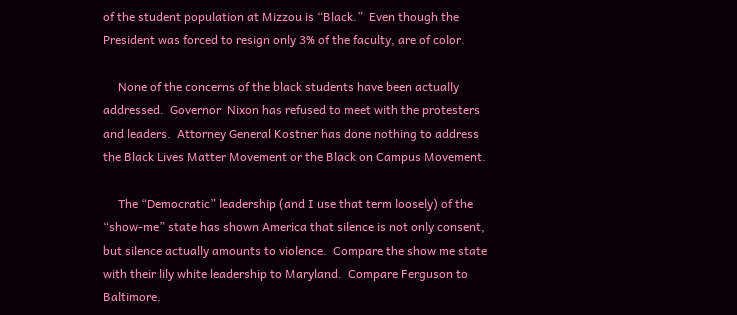of the student population at Mizzou is “Black.”  Even though the President was forced to resign only 3% of the faculty, are of color.

     None of the concerns of the black students have been actually addressed.  Governor  Nixon has refused to meet with the protesters and leaders.  Attorney General Kostner has done nothing to address the Black Lives Matter Movement or the Black on Campus Movement.

     The “Democratic” leadership (and I use that term loosely) of the “show-me” state has shown America that silence is not only consent, but silence actually amounts to violence.  Compare the show me state with their lily white leadership to Maryland.  Compare Ferguson to Baltimore.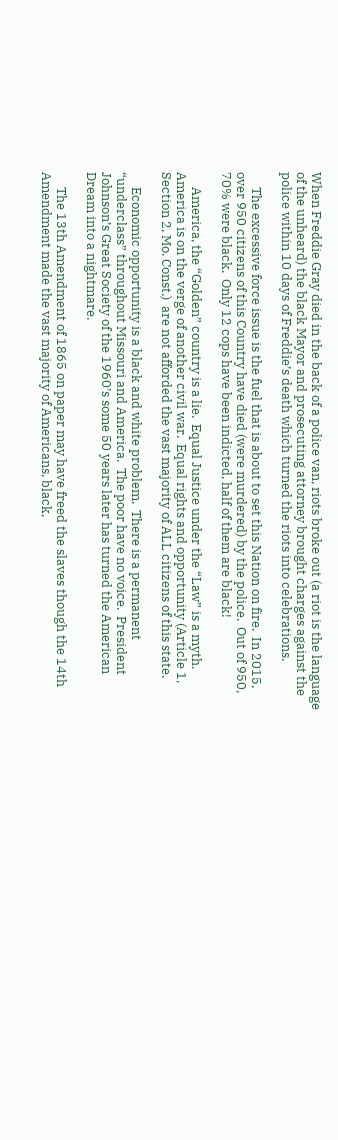When Freddie Gray died in the back of a police van, riots broke out (a riot is the language of the unheard) the black Mayor and prosecuting attorney brought charges against the police within 10 days of Freddie’s death which turned the riots into celebrations.

     The excessive force issue is the fuel that is about to set this Nation on fire.  In 2015, over 950 citizens of this Country have died (were murdered) by the police.  Out of 950, 70% were black.  Only 12 cops have been indicted, half of them are black!

     America, the “Golden” country is a lie.  Equal Justice under the “Law” is a myth.  America is on the verge of another civil war.  Equal rights and opportunity (Article 1, Section 2, Mo. Const.)  are not afforded the vast majority of ALL citizens of this state.

     Economic opportunity is a black and white problem.  There is a permanent “underclass” throughout Missouri and America.  The poor have no voice.  President Johnson’s Great Society of the 1960’s some 50 years later has turned the American Dream into a nightmare.

     The 13th Amendment of 1865 on paper may have freed the slaves though the 14th Amendment made the vast majority of Americans, black,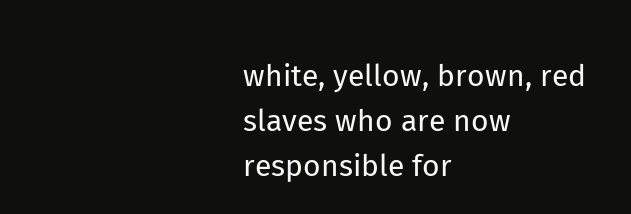white, yellow, brown, red slaves who are now responsible for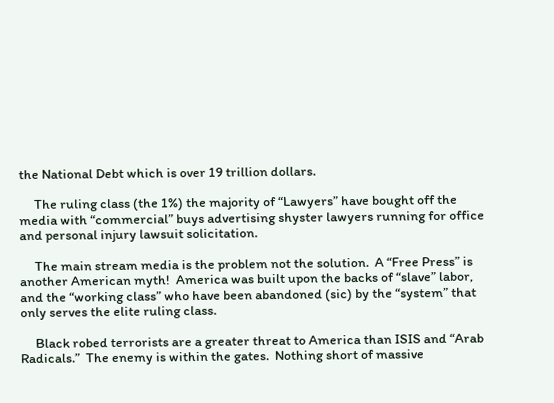the National Debt which is over 19 trillion dollars.

     The ruling class (the 1%) the majority of “Lawyers” have bought off the media with “commercial” buys advertising shyster lawyers running for office and personal injury lawsuit solicitation.

     The main stream media is the problem not the solution.  A “Free Press” is another American myth!  America was built upon the backs of “slave” labor, and the “working class” who have been abandoned (sic) by the “system” that only serves the elite ruling class.

     Black robed terrorists are a greater threat to America than ISIS and “Arab Radicals.”  The enemy is within the gates.  Nothing short of massive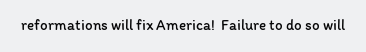reformations will fix America!  Failure to do so will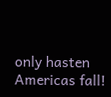only hasten Americas fall!